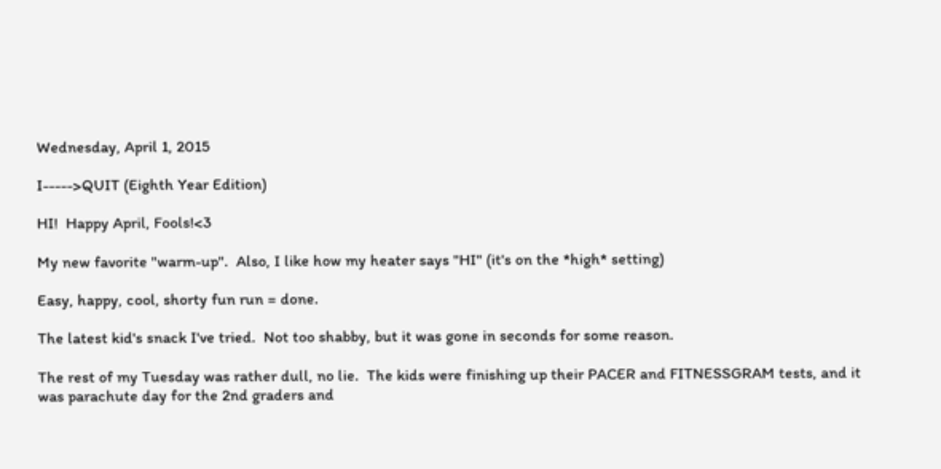Wednesday, April 1, 2015

I----->QUIT (Eighth Year Edition)

HI!  Happy April, Fools!<3

My new favorite "warm-up".  Also, I like how my heater says "HI" (it's on the *high* setting)

Easy, happy, cool, shorty fun run = done.

The latest kid's snack I've tried.  Not too shabby, but it was gone in seconds for some reason.

The rest of my Tuesday was rather dull, no lie.  The kids were finishing up their PACER and FITNESSGRAM tests, and it was parachute day for the 2nd graders and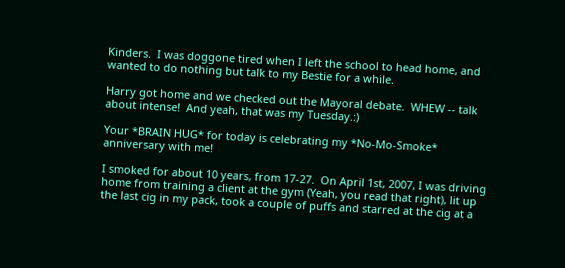Kinders.  I was doggone tired when I left the school to head home, and wanted to do nothing but talk to my Bestie for a while.

Harry got home and we checked out the Mayoral debate.  WHEW -- talk about intense!  And yeah, that was my Tuesday.:)

Your *BRAIN HUG* for today is celebrating my *No-Mo-Smoke* anniversary with me!

I smoked for about 10 years, from 17-27.  On April 1st, 2007, I was driving home from training a client at the gym (Yeah, you read that right), lit up the last cig in my pack, took a couple of puffs and starred at the cig at a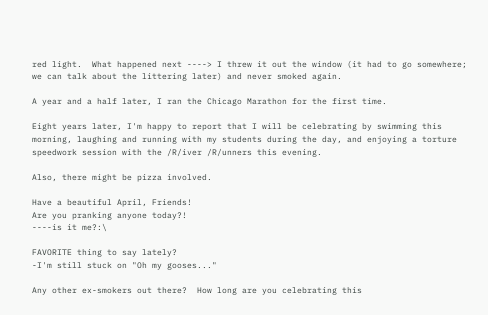red light.  What happened next ----> I threw it out the window (it had to go somewhere; we can talk about the littering later) and never smoked again.

A year and a half later, I ran the Chicago Marathon for the first time.

Eight years later, I'm happy to report that I will be celebrating by swimming this morning, laughing and running with my students during the day, and enjoying a torture speedwork session with the /R/iver /R/unners this evening.

Also, there might be pizza involved.

Have a beautiful April, Friends!
Are you pranking anyone today?!
----is it me?:\

FAVORITE thing to say lately?
-I'm still stuck on "Oh my gooses..."

Any other ex-smokers out there?  How long are you celebrating this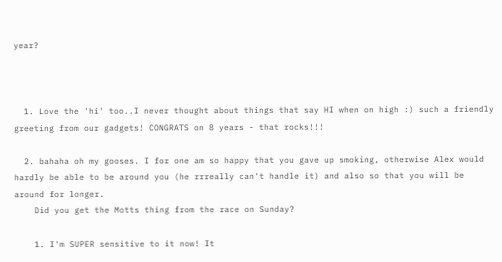year?



  1. Love the 'hi' too..I never thought about things that say HI when on high :) such a friendly greeting from our gadgets! CONGRATS on 8 years - that rocks!!!

  2. bahaha oh my gooses. I for one am so happy that you gave up smoking, otherwise Alex would hardly be able to be around you (he rrreally can't handle it) and also so that you will be around for longer.
    Did you get the Motts thing from the race on Sunday?

    1. I'm SUPER sensitive to it now! It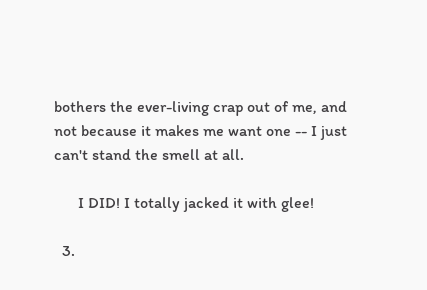bothers the ever-living crap out of me, and not because it makes me want one -- I just can't stand the smell at all.

      I DID! I totally jacked it with glee!

  3.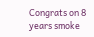Congrats on 8 years smoke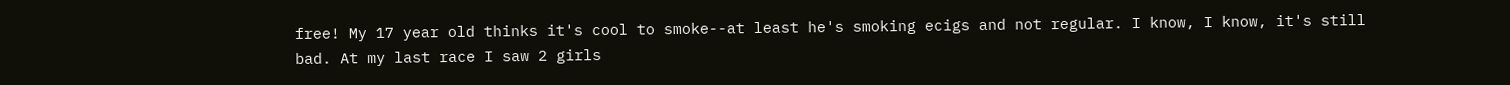free! My 17 year old thinks it's cool to smoke--at least he's smoking ecigs and not regular. I know, I know, it's still bad. At my last race I saw 2 girls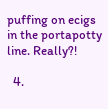puffing on ecigs in the portapotty line. Really?!

  4.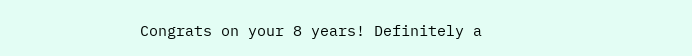Congrats on your 8 years! Definitely a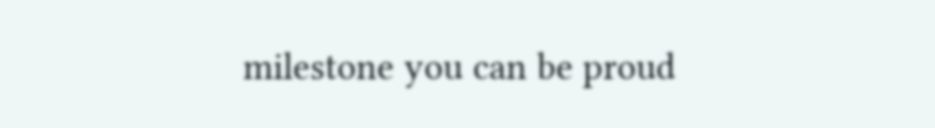milestone you can be proud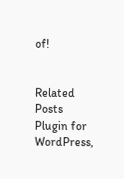of!


Related Posts Plugin for WordPress,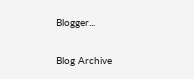Blogger...

Blog Archive